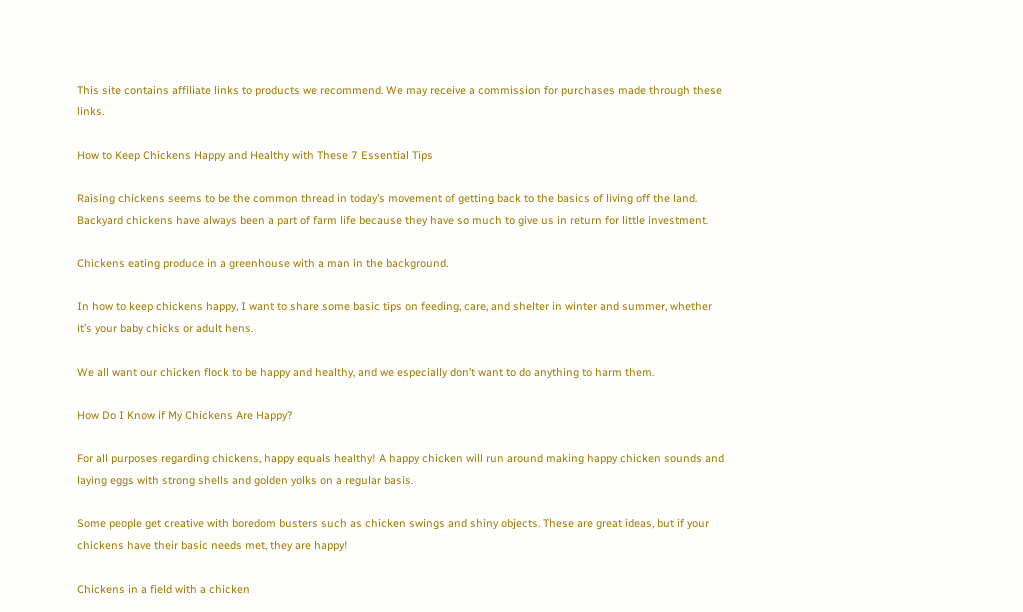This site contains affiliate links to products we recommend. We may receive a commission for purchases made through these links.

How to Keep Chickens Happy and Healthy with These 7 Essential Tips

Raising chickens seems to be the common thread in today’s movement of getting back to the basics of living off the land. Backyard chickens have always been a part of farm life because they have so much to give us in return for little investment.

Chickens eating produce in a greenhouse with a man in the background.

In how to keep chickens happy, I want to share some basic tips on feeding, care, and shelter in winter and summer, whether it’s your baby chicks or adult hens.

We all want our chicken flock to be happy and healthy, and we especially don’t want to do anything to harm them.

How Do I Know if My Chickens Are Happy?

For all purposes regarding chickens, happy equals healthy! A happy chicken will run around making happy chicken sounds and laying eggs with strong shells and golden yolks on a regular basis.

Some people get creative with boredom busters such as chicken swings and shiny objects. These are great ideas, but if your chickens have their basic needs met, they are happy!

Chickens in a field with a chicken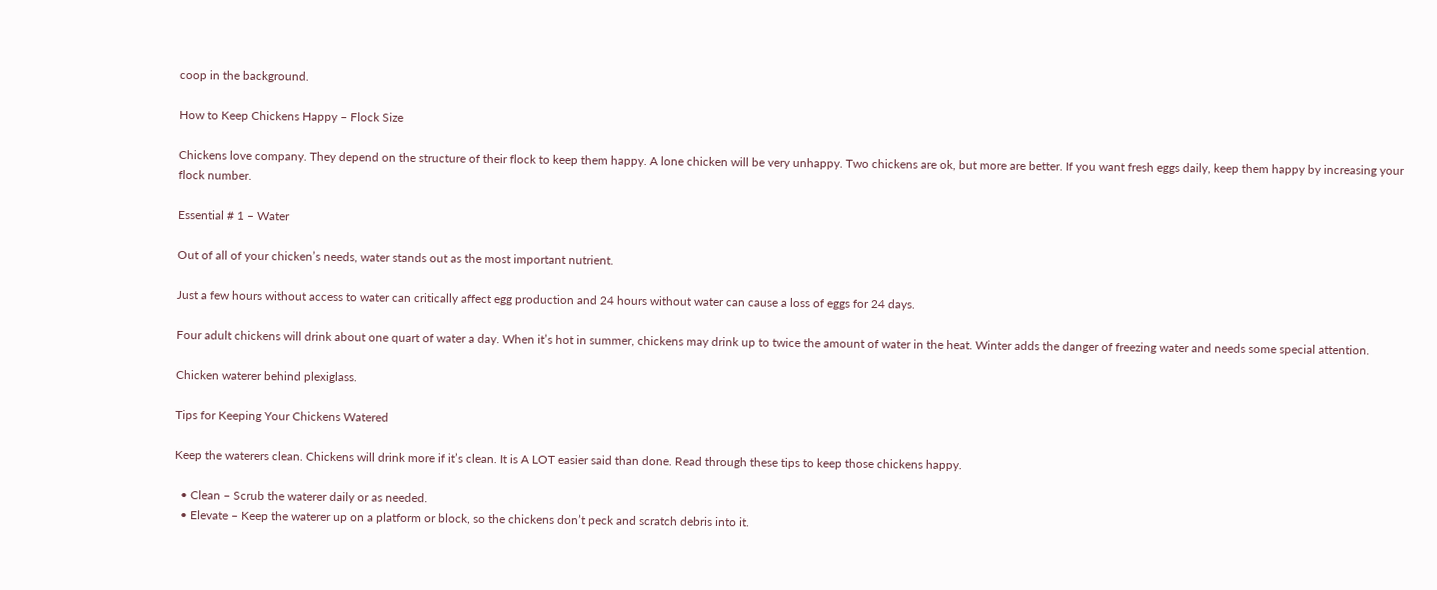coop in the background.

How to Keep Chickens Happy – Flock Size

Chickens love company. They depend on the structure of their flock to keep them happy. A lone chicken will be very unhappy. Two chickens are ok, but more are better. If you want fresh eggs daily, keep them happy by increasing your flock number.

Essential # 1 – Water

Out of all of your chicken’s needs, water stands out as the most important nutrient.

Just a few hours without access to water can critically affect egg production and 24 hours without water can cause a loss of eggs for 24 days.

Four adult chickens will drink about one quart of water a day. When it’s hot in summer, chickens may drink up to twice the amount of water in the heat. Winter adds the danger of freezing water and needs some special attention.

Chicken waterer behind plexiglass.

Tips for Keeping Your Chickens Watered

Keep the waterers clean. Chickens will drink more if it’s clean. It is A LOT easier said than done. Read through these tips to keep those chickens happy.

  • Clean – Scrub the waterer daily or as needed.
  • Elevate – Keep the waterer up on a platform or block, so the chickens don’t peck and scratch debris into it.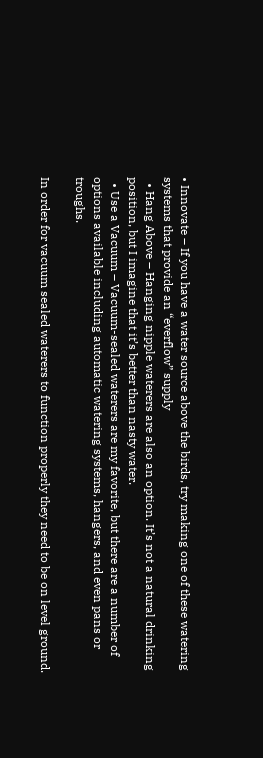• Innovate – If you have a water source above the birds, try making one of these watering systems that provide an “everflow” supply
  • Hang Above – Hanging nipple waterers are also an option. It’s not a natural drinking position, but I imagine that it’s better than nasty water.
  • Use a Vacuum – Vacuum-sealed waterers are my favorite, but there are a number of options available including automatic watering systems, hangers, and even pans or troughs.

In order for vacuum sealed waterers to function properly they need to be on level ground.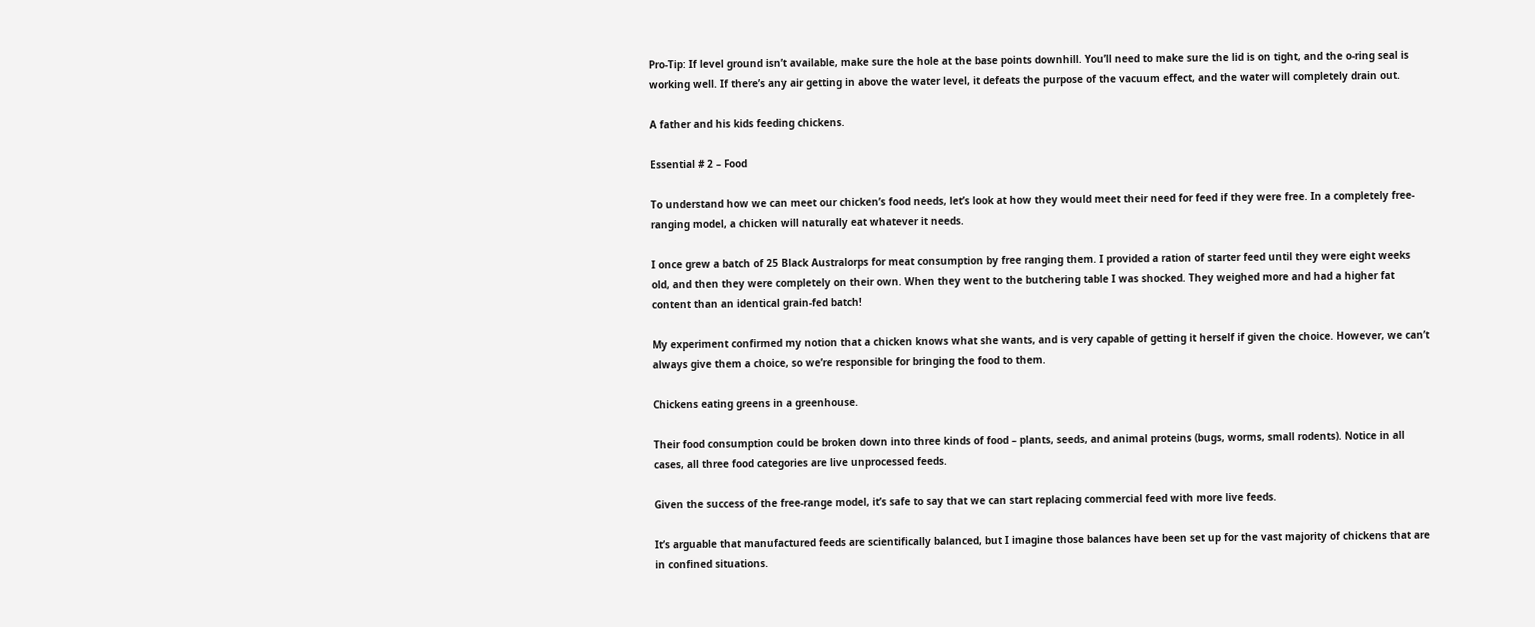Pro-Tip: If level ground isn’t available, make sure the hole at the base points downhill. You’ll need to make sure the lid is on tight, and the o-ring seal is working well. If there’s any air getting in above the water level, it defeats the purpose of the vacuum effect, and the water will completely drain out.

A father and his kids feeding chickens.

Essential # 2 – Food

To understand how we can meet our chicken’s food needs, let’s look at how they would meet their need for feed if they were free. In a completely free-ranging model, a chicken will naturally eat whatever it needs.

I once grew a batch of 25 Black Australorps for meat consumption by free ranging them. I provided a ration of starter feed until they were eight weeks old, and then they were completely on their own. When they went to the butchering table I was shocked. They weighed more and had a higher fat content than an identical grain-fed batch!

My experiment confirmed my notion that a chicken knows what she wants, and is very capable of getting it herself if given the choice. However, we can’t always give them a choice, so we’re responsible for bringing the food to them.

Chickens eating greens in a greenhouse.

Their food consumption could be broken down into three kinds of food – plants, seeds, and animal proteins (bugs, worms, small rodents). Notice in all cases, all three food categories are live unprocessed feeds.

Given the success of the free-range model, it’s safe to say that we can start replacing commercial feed with more live feeds.

It’s arguable that manufactured feeds are scientifically balanced, but I imagine those balances have been set up for the vast majority of chickens that are in confined situations.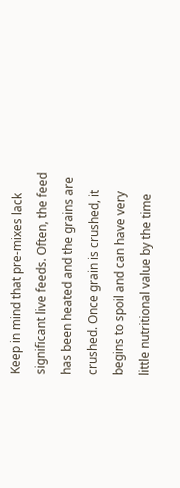Keep in mind that pre-mixes lack significant live feeds. Often, the feed has been heated and the grains are crushed. Once grain is crushed, it begins to spoil and can have very little nutritional value by the time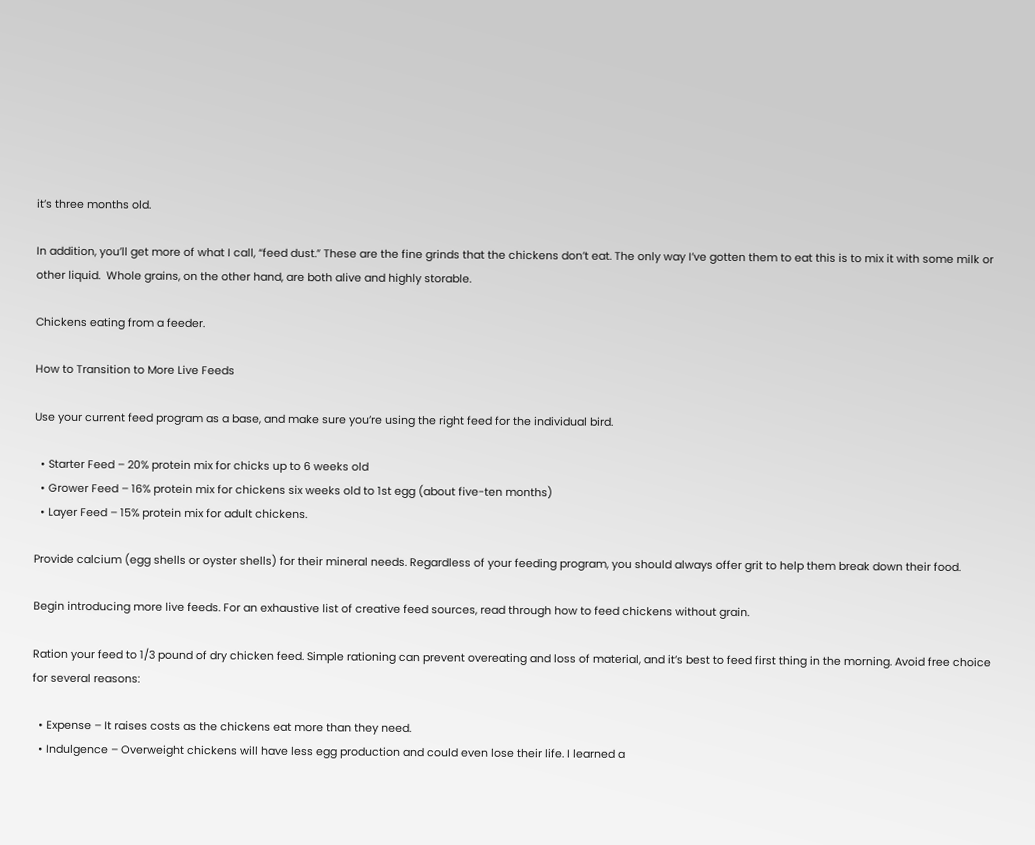it’s three months old.

In addition, you’ll get more of what I call, “feed dust.” These are the fine grinds that the chickens don’t eat. The only way I’ve gotten them to eat this is to mix it with some milk or other liquid.  Whole grains, on the other hand, are both alive and highly storable.

Chickens eating from a feeder.

How to Transition to More Live Feeds

Use your current feed program as a base, and make sure you’re using the right feed for the individual bird.

  • Starter Feed – 20% protein mix for chicks up to 6 weeks old
  • Grower Feed – 16% protein mix for chickens six weeks old to 1st egg (about five-ten months)
  • Layer Feed – 15% protein mix for adult chickens.

Provide calcium (egg shells or oyster shells) for their mineral needs. Regardless of your feeding program, you should always offer grit to help them break down their food.

Begin introducing more live feeds. For an exhaustive list of creative feed sources, read through how to feed chickens without grain.

Ration your feed to 1/3 pound of dry chicken feed. Simple rationing can prevent overeating and loss of material, and it’s best to feed first thing in the morning. Avoid free choice for several reasons:

  • Expense – It raises costs as the chickens eat more than they need.
  • Indulgence – Overweight chickens will have less egg production and could even lose their life. I learned a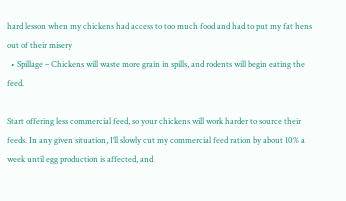hard lesson when my chickens had access to too much food and had to put my fat hens out of their misery
  • Spillage – Chickens will waste more grain in spills, and rodents will begin eating the feed.

Start offering less commercial feed, so your chickens will work harder to source their feeds. In any given situation, I’ll slowly cut my commercial feed ration by about 10% a week until egg production is affected, and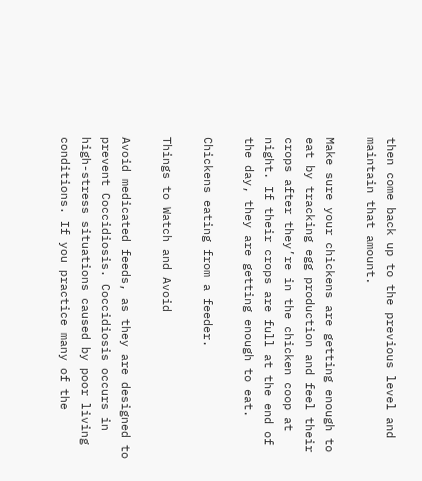then come back up to the previous level and maintain that amount.

Make sure your chickens are getting enough to eat by tracking egg production and feel their crops after they’re in the chicken coop at night. If their crops are full at the end of the day, they are getting enough to eat.

Chickens eating from a feeder.

Things to Watch and Avoid

Avoid medicated feeds, as they are designed to prevent Coccidiosis. Coccidiosis occurs in high-stress situations caused by poor living conditions. If you practice many of the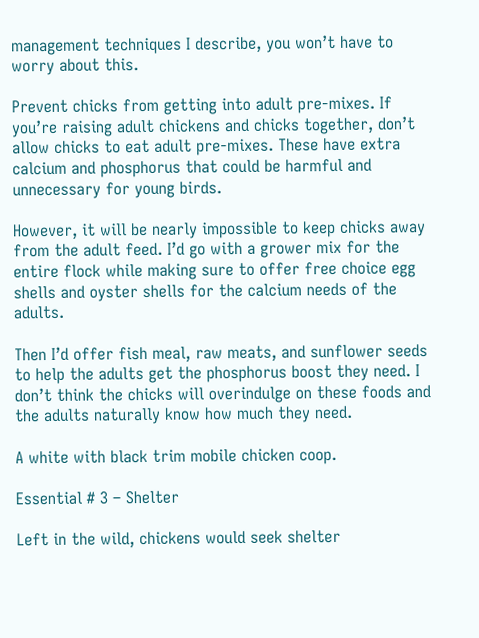management techniques I describe, you won’t have to worry about this.

Prevent chicks from getting into adult pre-mixes. If you’re raising adult chickens and chicks together, don’t allow chicks to eat adult pre-mixes. These have extra calcium and phosphorus that could be harmful and unnecessary for young birds.

However, it will be nearly impossible to keep chicks away from the adult feed. I’d go with a grower mix for the entire flock while making sure to offer free choice egg shells and oyster shells for the calcium needs of the adults.

Then I’d offer fish meal, raw meats, and sunflower seeds to help the adults get the phosphorus boost they need. I don’t think the chicks will overindulge on these foods and the adults naturally know how much they need.

A white with black trim mobile chicken coop.

Essential # 3 – Shelter

Left in the wild, chickens would seek shelter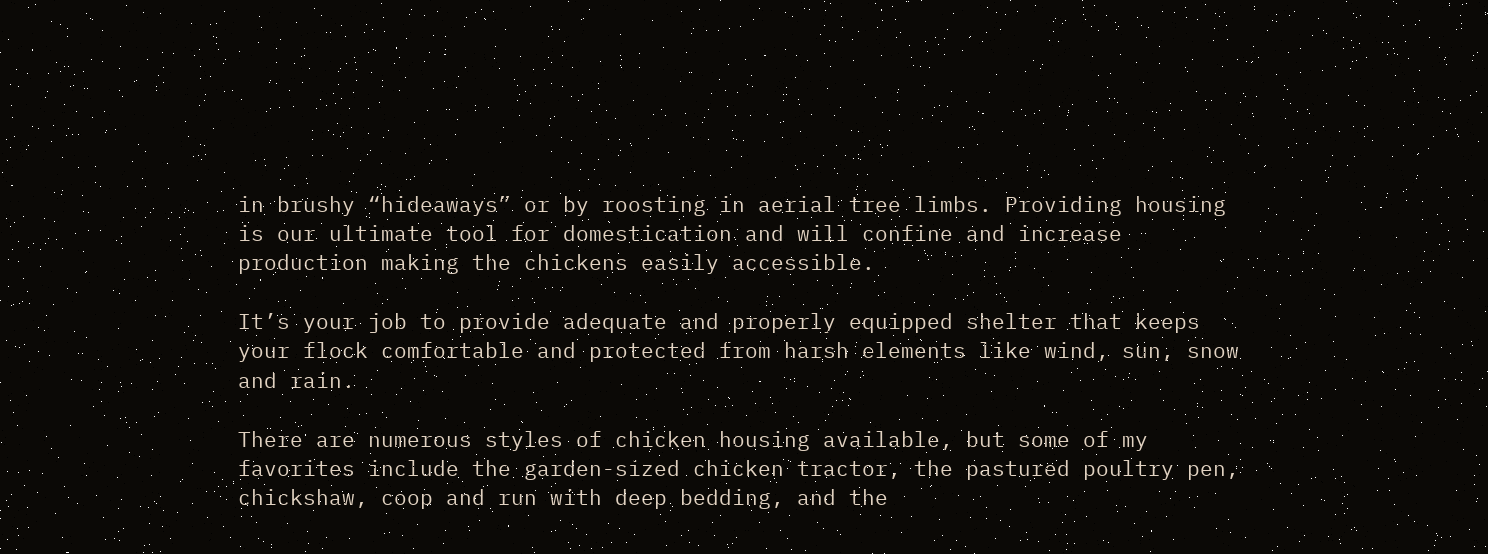in brushy “hideaways” or by roosting in aerial tree limbs. Providing housing is our ultimate tool for domestication and will confine and increase production making the chickens easily accessible.

It’s your job to provide adequate and properly equipped shelter that keeps your flock comfortable and protected from harsh elements like wind, sun, snow and rain.

There are numerous styles of chicken housing available, but some of my favorites include the garden-sized chicken tractor, the pastured poultry pen, chickshaw, coop and run with deep bedding, and the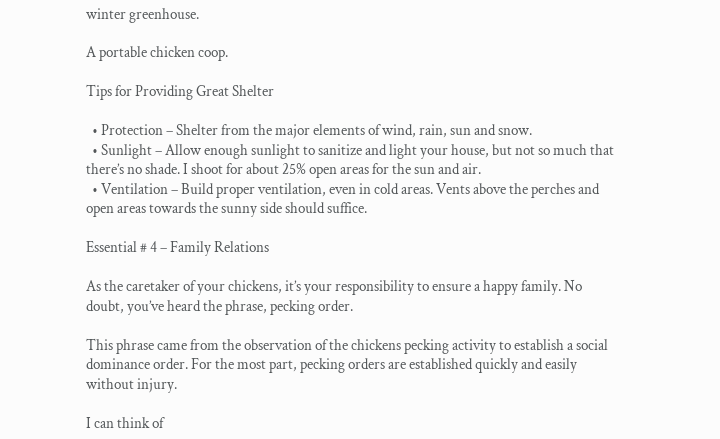winter greenhouse.

A portable chicken coop.

Tips for Providing Great Shelter

  • Protection – Shelter from the major elements of wind, rain, sun and snow.
  • Sunlight – Allow enough sunlight to sanitize and light your house, but not so much that there’s no shade. I shoot for about 25% open areas for the sun and air.
  • Ventilation – Build proper ventilation, even in cold areas. Vents above the perches and open areas towards the sunny side should suffice.

Essential # 4 – Family Relations

As the caretaker of your chickens, it’s your responsibility to ensure a happy family. No doubt, you’ve heard the phrase, pecking order.

This phrase came from the observation of the chickens pecking activity to establish a social dominance order. For the most part, pecking orders are established quickly and easily without injury.

I can think of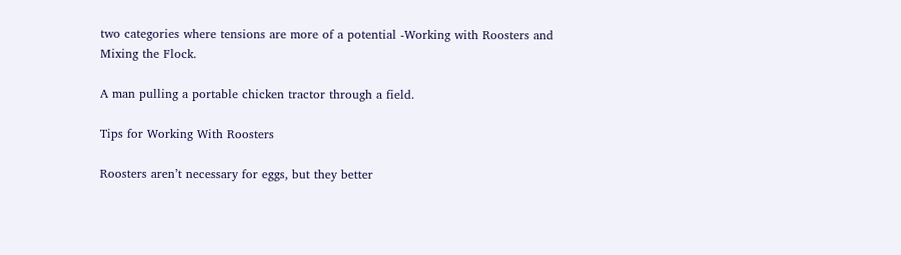two categories where tensions are more of a potential -Working with Roosters and Mixing the Flock.

A man pulling a portable chicken tractor through a field.

Tips for Working With Roosters

Roosters aren’t necessary for eggs, but they better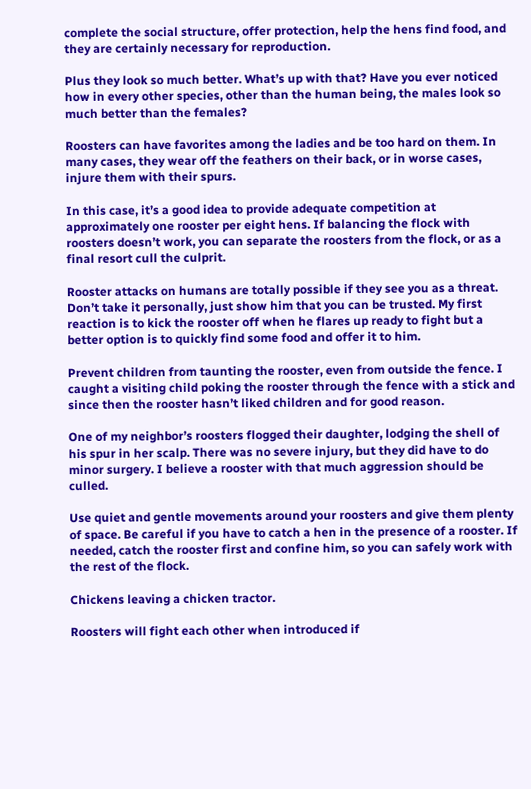complete the social structure, offer protection, help the hens find food, and they are certainly necessary for reproduction.

Plus they look so much better. What’s up with that? Have you ever noticed how in every other species, other than the human being, the males look so much better than the females?

Roosters can have favorites among the ladies and be too hard on them. In many cases, they wear off the feathers on their back, or in worse cases, injure them with their spurs.

In this case, it’s a good idea to provide adequate competition at approximately one rooster per eight hens. If balancing the flock with roosters doesn’t work, you can separate the roosters from the flock, or as a final resort cull the culprit.

Rooster attacks on humans are totally possible if they see you as a threat. Don’t take it personally, just show him that you can be trusted. My first reaction is to kick the rooster off when he flares up ready to fight but a better option is to quickly find some food and offer it to him.

Prevent children from taunting the rooster, even from outside the fence. I caught a visiting child poking the rooster through the fence with a stick and since then the rooster hasn’t liked children and for good reason.

One of my neighbor’s roosters flogged their daughter, lodging the shell of his spur in her scalp. There was no severe injury, but they did have to do minor surgery. I believe a rooster with that much aggression should be culled.

Use quiet and gentle movements around your roosters and give them plenty of space. Be careful if you have to catch a hen in the presence of a rooster. If needed, catch the rooster first and confine him, so you can safely work with the rest of the flock.

Chickens leaving a chicken tractor.

Roosters will fight each other when introduced if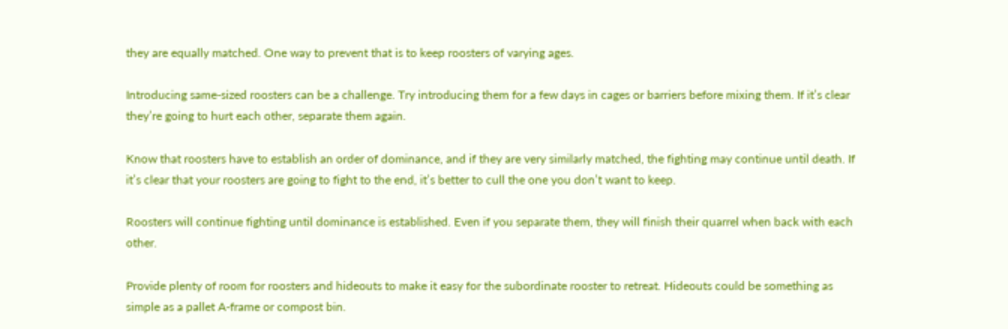they are equally matched. One way to prevent that is to keep roosters of varying ages.

Introducing same-sized roosters can be a challenge. Try introducing them for a few days in cages or barriers before mixing them. If it’s clear they’re going to hurt each other, separate them again.

Know that roosters have to establish an order of dominance, and if they are very similarly matched, the fighting may continue until death. If it’s clear that your roosters are going to fight to the end, it’s better to cull the one you don’t want to keep.

Roosters will continue fighting until dominance is established. Even if you separate them, they will finish their quarrel when back with each other.

Provide plenty of room for roosters and hideouts to make it easy for the subordinate rooster to retreat. Hideouts could be something as simple as a pallet A-frame or compost bin.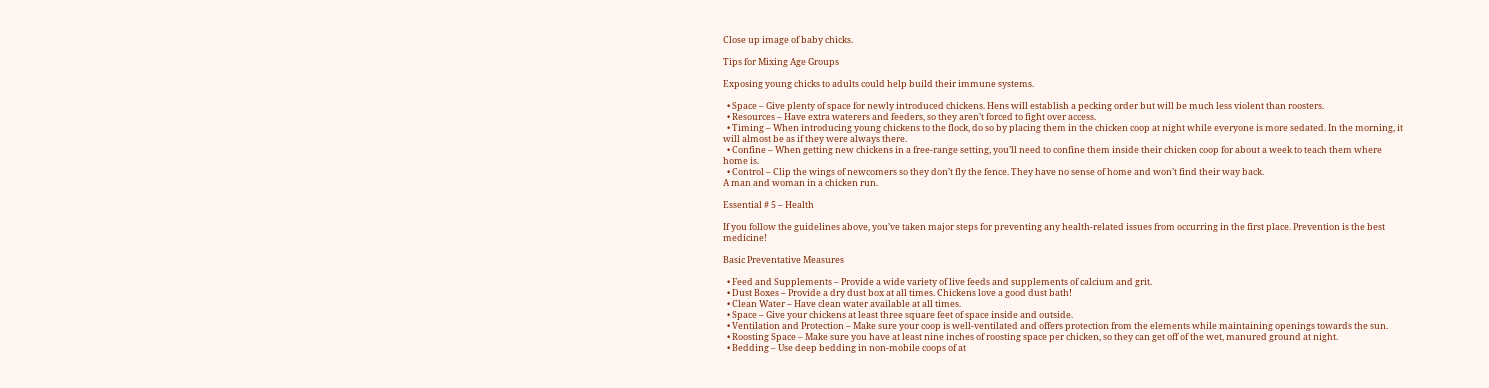Close up image of baby chicks.

Tips for Mixing Age Groups

Exposing young chicks to adults could help build their immune systems.

  • Space – Give plenty of space for newly introduced chickens. Hens will establish a pecking order but will be much less violent than roosters.
  • Resources – Have extra waterers and feeders, so they aren’t forced to fight over access.
  • Timing – When introducing young chickens to the flock, do so by placing them in the chicken coop at night while everyone is more sedated. In the morning, it will almost be as if they were always there.
  • Confine – When getting new chickens in a free-range setting, you’ll need to confine them inside their chicken coop for about a week to teach them where home is.
  • Control – Clip the wings of newcomers so they don’t fly the fence. They have no sense of home and won’t find their way back.
A man and woman in a chicken run.

Essential # 5 – Health

If you follow the guidelines above, you’ve taken major steps for preventing any health-related issues from occurring in the first place. Prevention is the best medicine!

Basic Preventative Measures

  • Feed and Supplements – Provide a wide variety of live feeds and supplements of calcium and grit.
  • Dust Boxes – Provide a dry dust box at all times. Chickens love a good dust bath!
  • Clean Water – Have clean water available at all times.
  • Space – Give your chickens at least three square feet of space inside and outside.
  • Ventilation and Protection – Make sure your coop is well-ventilated and offers protection from the elements while maintaining openings towards the sun.
  • Roosting Space – Make sure you have at least nine inches of roosting space per chicken, so they can get off of the wet, manured ground at night.
  • Bedding – Use deep bedding in non-mobile coops of at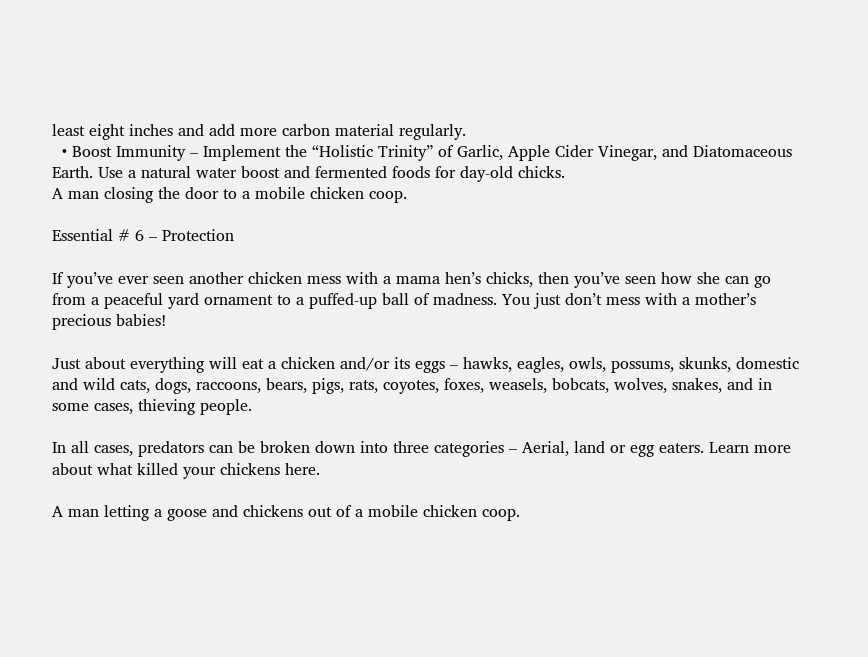least eight inches and add more carbon material regularly.
  • Boost Immunity – Implement the “Holistic Trinity” of Garlic, Apple Cider Vinegar, and Diatomaceous Earth. Use a natural water boost and fermented foods for day-old chicks.
A man closing the door to a mobile chicken coop.

Essential # 6 – Protection

If you’ve ever seen another chicken mess with a mama hen’s chicks, then you’ve seen how she can go from a peaceful yard ornament to a puffed-up ball of madness. You just don’t mess with a mother’s precious babies!

Just about everything will eat a chicken and/or its eggs – hawks, eagles, owls, possums, skunks, domestic and wild cats, dogs, raccoons, bears, pigs, rats, coyotes, foxes, weasels, bobcats, wolves, snakes, and in some cases, thieving people.

In all cases, predators can be broken down into three categories – Aerial, land or egg eaters. Learn more about what killed your chickens here.

A man letting a goose and chickens out of a mobile chicken coop.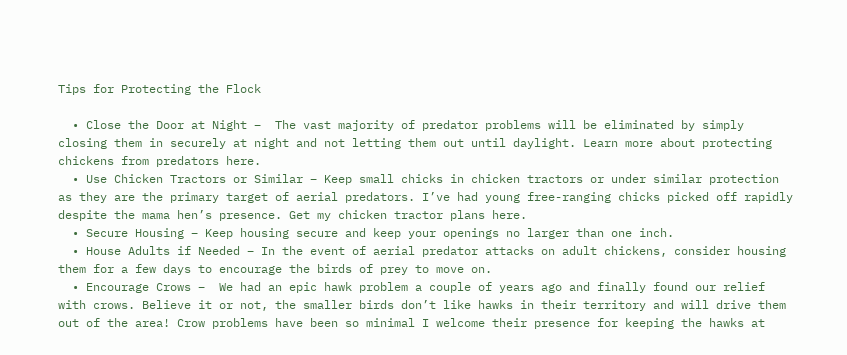Tips for Protecting the Flock

  • Close the Door at Night –  The vast majority of predator problems will be eliminated by simply closing them in securely at night and not letting them out until daylight. Learn more about protecting chickens from predators here.
  • Use Chicken Tractors or Similar – Keep small chicks in chicken tractors or under similar protection as they are the primary target of aerial predators. I’ve had young free-ranging chicks picked off rapidly despite the mama hen’s presence. Get my chicken tractor plans here.
  • Secure Housing – Keep housing secure and keep your openings no larger than one inch.
  • House Adults if Needed – In the event of aerial predator attacks on adult chickens, consider housing them for a few days to encourage the birds of prey to move on.
  • Encourage Crows –  We had an epic hawk problem a couple of years ago and finally found our relief with crows. Believe it or not, the smaller birds don’t like hawks in their territory and will drive them out of the area! Crow problems have been so minimal I welcome their presence for keeping the hawks at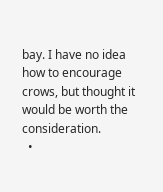bay. I have no idea how to encourage crows, but thought it would be worth the consideration.
  •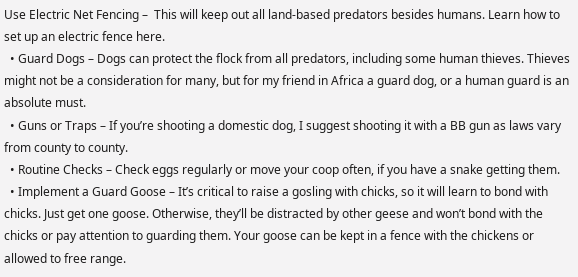Use Electric Net Fencing –  This will keep out all land-based predators besides humans. Learn how to set up an electric fence here.
  • Guard Dogs – Dogs can protect the flock from all predators, including some human thieves. Thieves might not be a consideration for many, but for my friend in Africa a guard dog, or a human guard is an absolute must.
  • Guns or Traps – If you’re shooting a domestic dog, I suggest shooting it with a BB gun as laws vary from county to county.
  • Routine Checks – Check eggs regularly or move your coop often, if you have a snake getting them.
  • Implement a Guard Goose – It’s critical to raise a gosling with chicks, so it will learn to bond with chicks. Just get one goose. Otherwise, they’ll be distracted by other geese and won’t bond with the chicks or pay attention to guarding them. Your goose can be kept in a fence with the chickens or allowed to free range.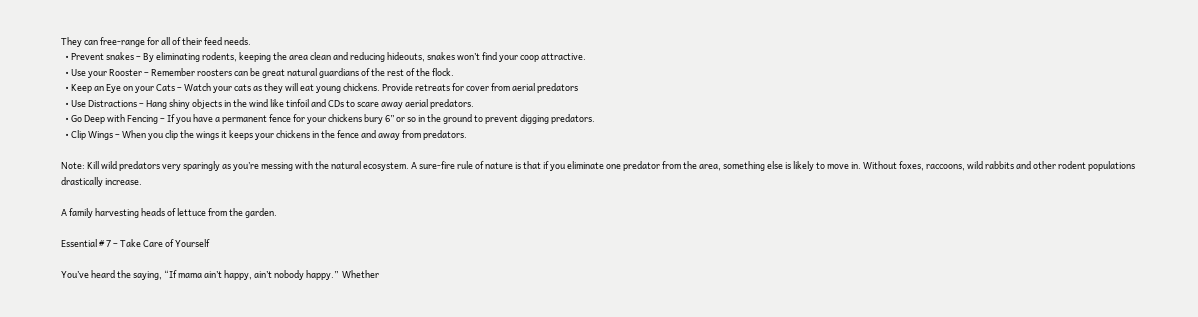They can free-range for all of their feed needs.
  • Prevent snakes – By eliminating rodents, keeping the area clean and reducing hideouts, snakes won’t find your coop attractive.
  • Use your Rooster – Remember roosters can be great natural guardians of the rest of the flock.
  • Keep an Eye on your Cats – Watch your cats as they will eat young chickens. Provide retreats for cover from aerial predators
  • Use Distractions – Hang shiny objects in the wind like tinfoil and CDs to scare away aerial predators.
  • Go Deep with Fencing – If you have a permanent fence for your chickens bury 6” or so in the ground to prevent digging predators.
  • Clip Wings – When you clip the wings it keeps your chickens in the fence and away from predators.

Note: Kill wild predators very sparingly as you’re messing with the natural ecosystem. A sure-fire rule of nature is that if you eliminate one predator from the area, something else is likely to move in. Without foxes, raccoons, wild rabbits and other rodent populations drastically increase.

A family harvesting heads of lettuce from the garden.

Essential # 7 – Take Care of Yourself

You’ve heard the saying, “If mama ain’t happy, ain’t nobody happy.”  Whether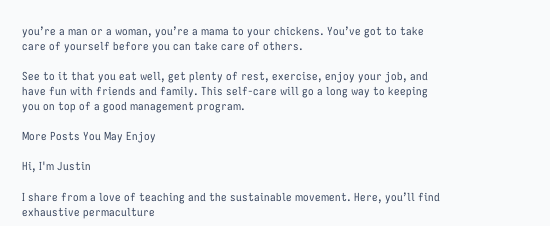you’re a man or a woman, you’re a mama to your chickens. You’ve got to take care of yourself before you can take care of others.

See to it that you eat well, get plenty of rest, exercise, enjoy your job, and have fun with friends and family. This self-care will go a long way to keeping you on top of a good management program.

More Posts You May Enjoy

Hi, I'm Justin

I share from a love of teaching and the sustainable movement. Here, you’ll find exhaustive permaculture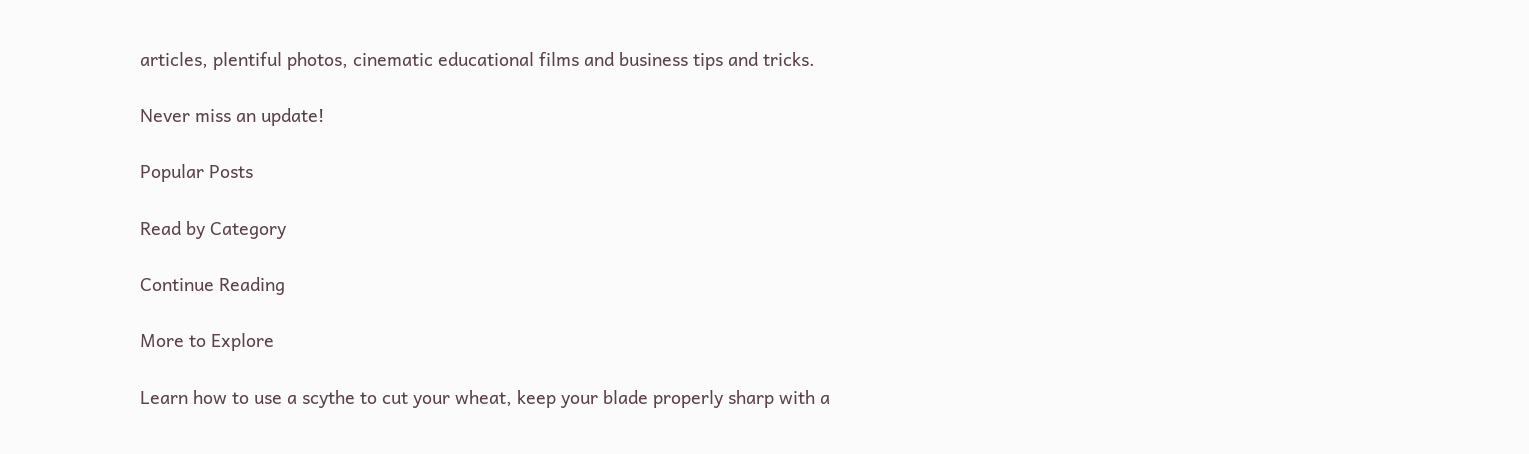articles, plentiful photos, cinematic educational films and business tips and tricks.

Never miss an update!

Popular Posts

Read by Category

Continue Reading

More to Explore

Learn how to use a scythe to cut your wheat, keep your blade properly sharp with a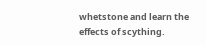whetstone and learn the effects of scything.